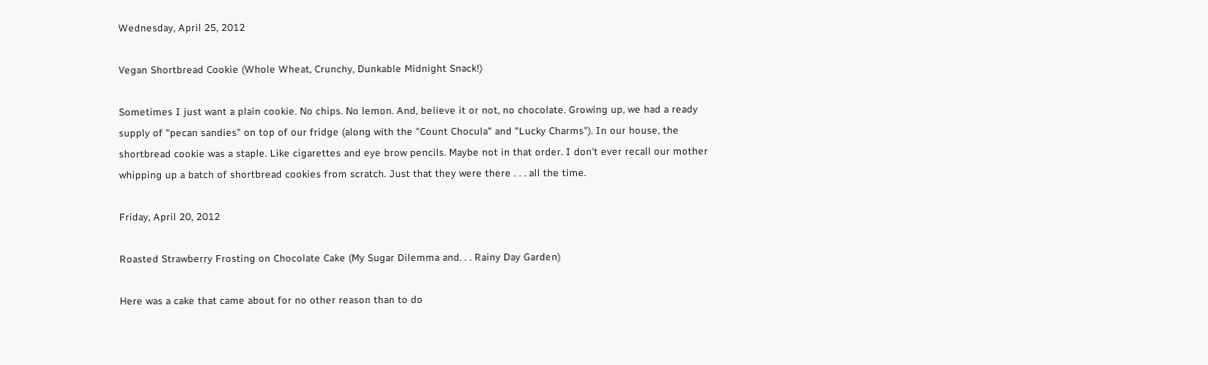Wednesday, April 25, 2012

Vegan Shortbread Cookie (Whole Wheat, Crunchy, Dunkable Midnight Snack!)

Sometimes I just want a plain cookie. No chips. No lemon. And, believe it or not, no chocolate. Growing up, we had a ready supply of "pecan sandies" on top of our fridge (along with the "Count Chocula" and "Lucky Charms"). In our house, the shortbread cookie was a staple. Like cigarettes and eye brow pencils. Maybe not in that order. I don't ever recall our mother whipping up a batch of shortbread cookies from scratch. Just that they were there . . . all the time.

Friday, April 20, 2012

Roasted Strawberry Frosting on Chocolate Cake (My Sugar Dilemma and. . . Rainy Day Garden)

Here was a cake that came about for no other reason than to do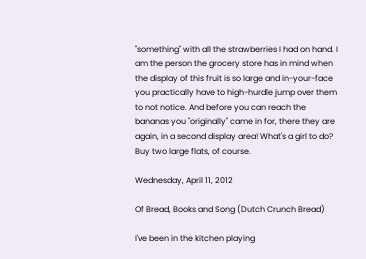"something" with all the strawberries I had on hand. I am the person the grocery store has in mind when the display of this fruit is so large and in-your-face you practically have to high-hurdle jump over them to not notice. And before you can reach the bananas you "originally" came in for, there they are again, in a second display area! What's a girl to do? Buy two large flats, of course.

Wednesday, April 11, 2012

Of Bread, Books and Song (Dutch Crunch Bread)

I've been in the kitchen playing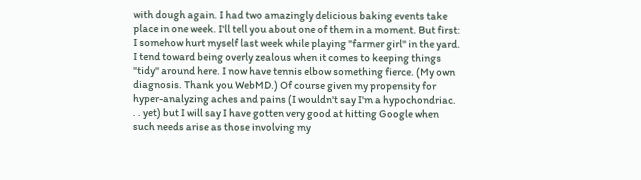with dough again. I had two amazingly delicious baking events take place in one week. I'll tell you about one of them in a moment. But first: I somehow hurt myself last week while playing "farmer girl" in the yard. I tend toward being overly zealous when it comes to keeping things "tidy" around here. I now have tennis elbow something fierce. (My own diagnosis. Thank you WebMD.) Of course given my propensity for hyper-analyzing aches and pains (I wouldn't say I'm a hypochondriac. . . yet) but I will say I have gotten very good at hitting Google when such needs arise as those involving my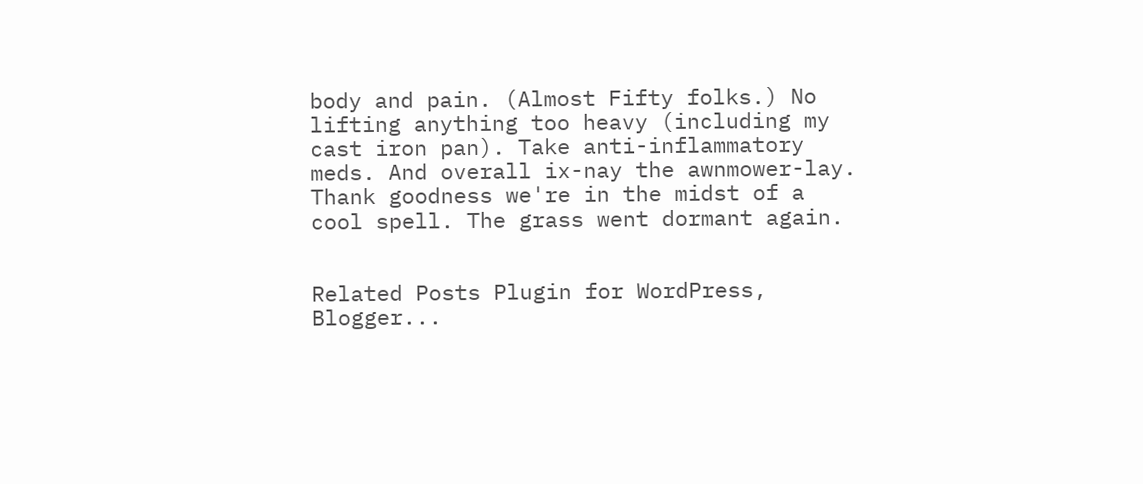body and pain. (Almost Fifty folks.) No lifting anything too heavy (including my cast iron pan). Take anti-inflammatory meds. And overall ix-nay the awnmower-lay. Thank goodness we're in the midst of a cool spell. The grass went dormant again.


Related Posts Plugin for WordPress, Blogger...